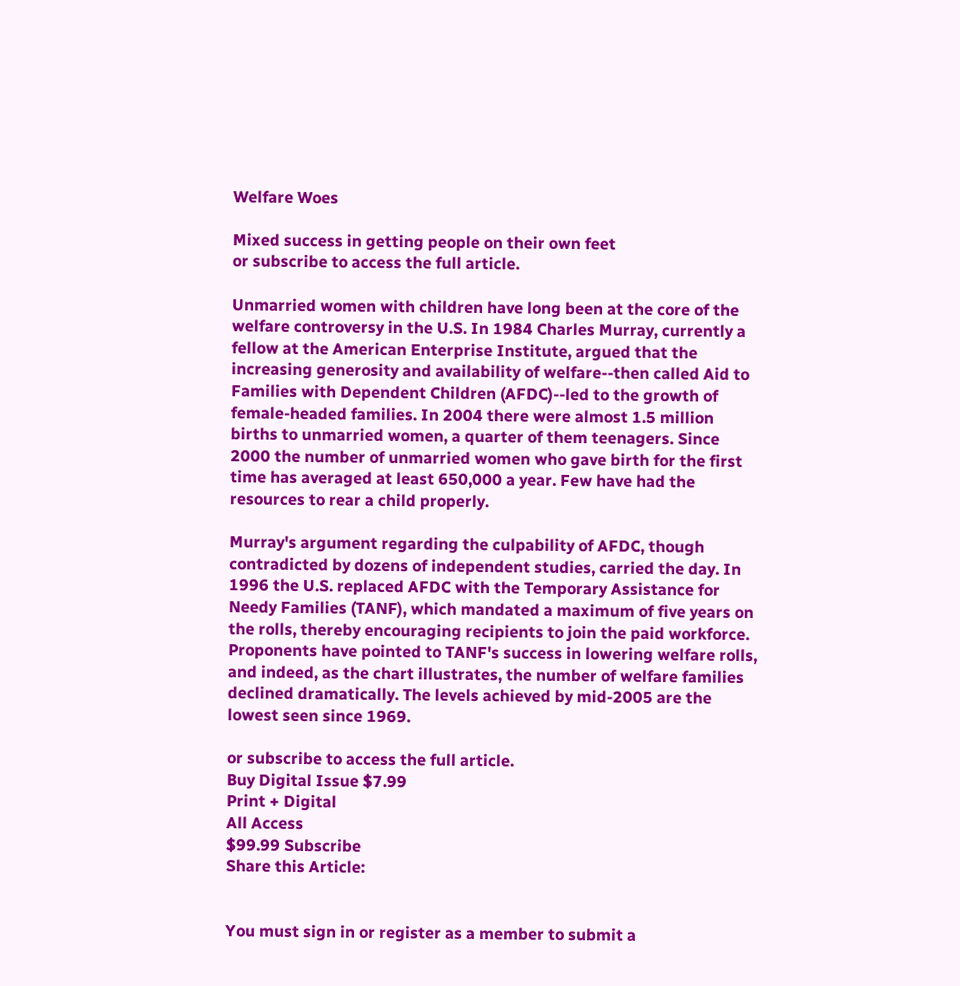Welfare Woes

Mixed success in getting people on their own feet
or subscribe to access the full article.

Unmarried women with children have long been at the core of the welfare controversy in the U.S. In 1984 Charles Murray, currently a fellow at the American Enterprise Institute, argued that the increasing generosity and availability of welfare--then called Aid to Families with Dependent Children (AFDC)--led to the growth of female-headed families. In 2004 there were almost 1.5 million births to unmarried women, a quarter of them teenagers. Since 2000 the number of unmarried women who gave birth for the first time has averaged at least 650,000 a year. Few have had the resources to rear a child properly.

Murray's argument regarding the culpability of AFDC, though contradicted by dozens of independent studies, carried the day. In 1996 the U.S. replaced AFDC with the Temporary Assistance for Needy Families (TANF), which mandated a maximum of five years on the rolls, thereby encouraging recipients to join the paid workforce. Proponents have pointed to TANF's success in lowering welfare rolls, and indeed, as the chart illustrates, the number of welfare families declined dramatically. The levels achieved by mid-2005 are the lowest seen since 1969.

or subscribe to access the full article.
Buy Digital Issue $7.99
Print + Digital
All Access
$99.99 Subscribe
Share this Article:


You must sign in or register as a member to submit a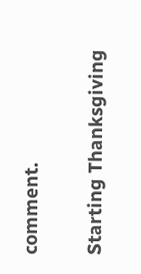comment.

Starting Thanksgiving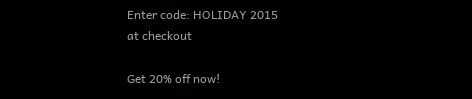Enter code: HOLIDAY 2015
at checkout

Get 20% off now!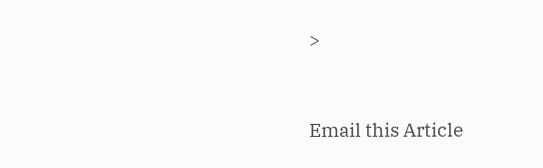>


Email this Article